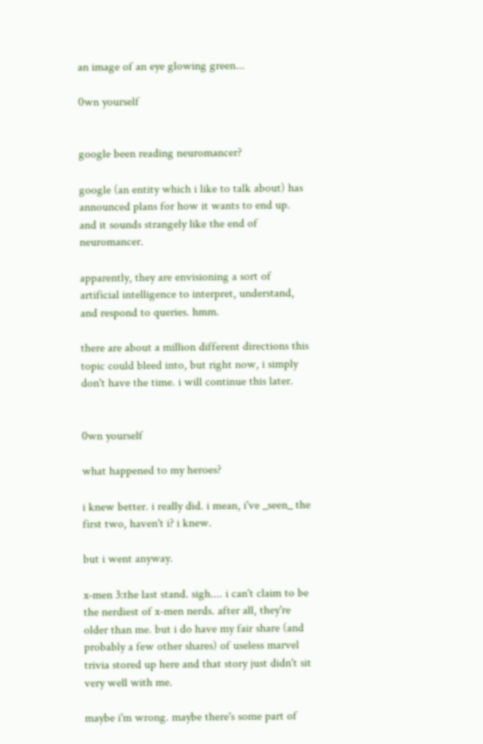an image of an eye glowing green...

0wn yourself


google been reading neuromancer?

google (an entity which i like to talk about) has announced plans for how it wants to end up. and it sounds strangely like the end of neuromancer.

apparently, they are envisioning a sort of artificial intelligence to interpret, understand, and respond to queries. hmm.

there are about a million different directions this topic could bleed into, but right now, i simply don't have the time. i will continue this later.


0wn yourself

what happened to my heroes?

i knew better. i really did. i mean, i've _seen_ the first two, haven't i? i knew.

but i went anyway.

x-men 3:the last stand. sigh.... i can't claim to be the nerdiest of x-men nerds. after all, they're older than me. but i do have my fair share (and probably a few other shares) of useless marvel trivia stored up here and that story just didn't sit very well with me.

maybe i'm wrong. maybe there's some part of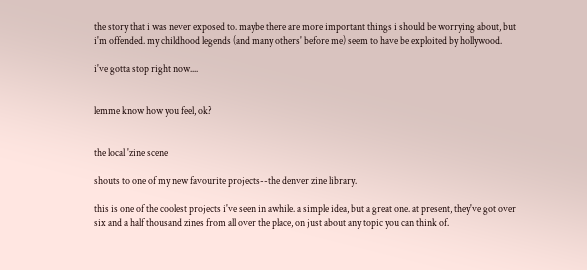the story that i was never exposed to. maybe there are more important things i should be worrying about, but i'm offended. my childhood legends (and many others' before me) seem to have be exploited by hollywood.

i've gotta stop right now....


lemme know how you feel, ok?


the local 'zine scene

shouts to one of my new favourite projects--the denver zine library.

this is one of the coolest projects i've seen in awhile. a simple idea, but a great one. at present, they've got over six and a half thousand zines from all over the place, on just about any topic you can think of.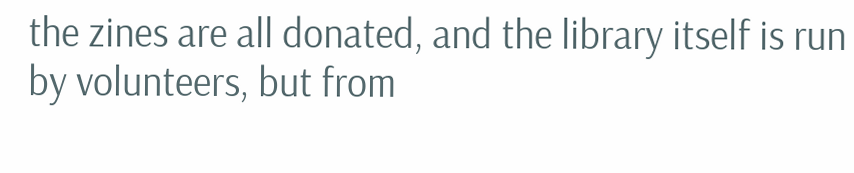the zines are all donated, and the library itself is run by volunteers, but from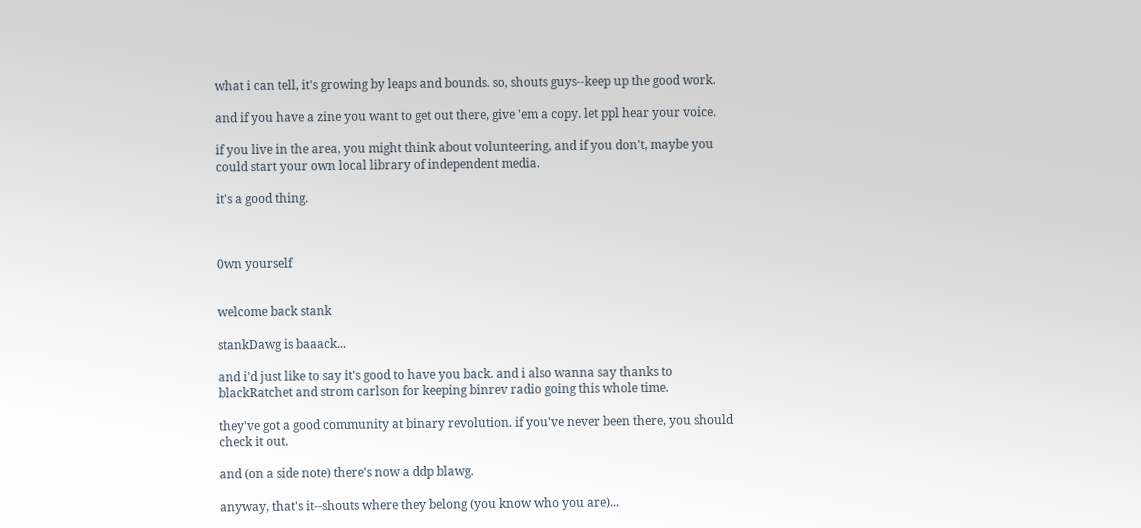what i can tell, it's growing by leaps and bounds. so, shouts guys--keep up the good work.

and if you have a zine you want to get out there, give 'em a copy. let ppl hear your voice.

if you live in the area, you might think about volunteering, and if you don't, maybe you could start your own local library of independent media.

it's a good thing.



0wn yourself


welcome back stank

stankDawg is baaack...

and i'd just like to say it's good to have you back. and i also wanna say thanks to blackRatchet and strom carlson for keeping binrev radio going this whole time.

they've got a good community at binary revolution. if you've never been there, you should check it out.

and (on a side note) there's now a ddp blawg.

anyway, that's it--shouts where they belong (you know who you are)...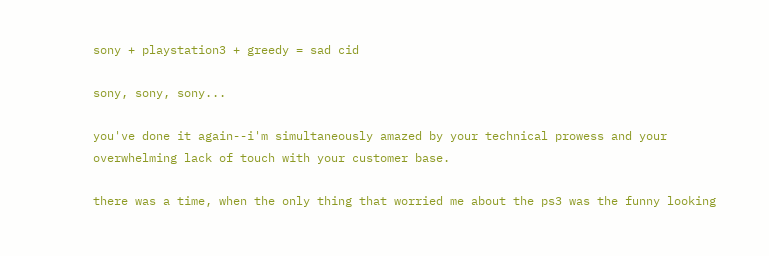sony + playstation3 + greedy = sad cid

sony, sony, sony...

you've done it again--i'm simultaneously amazed by your technical prowess and your overwhelming lack of touch with your customer base.

there was a time, when the only thing that worried me about the ps3 was the funny looking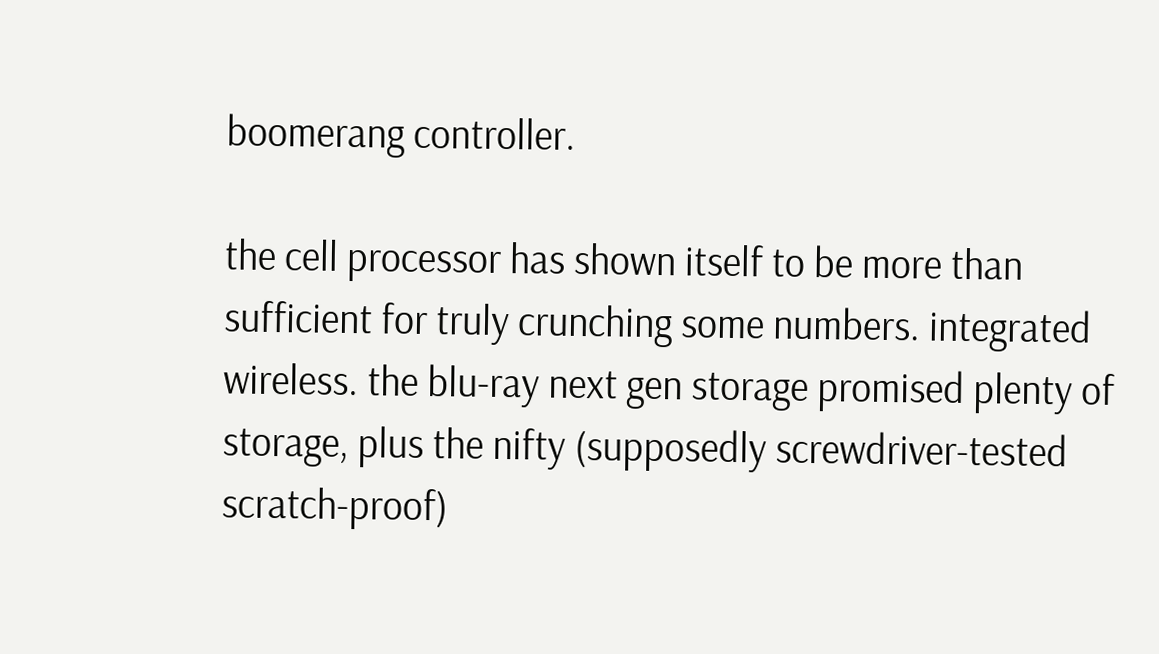boomerang controller.

the cell processor has shown itself to be more than sufficient for truly crunching some numbers. integrated wireless. the blu-ray next gen storage promised plenty of storage, plus the nifty (supposedly screwdriver-tested scratch-proof)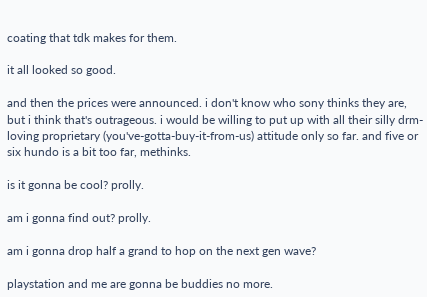coating that tdk makes for them.

it all looked so good.

and then the prices were announced. i don't know who sony thinks they are, but i think that's outrageous. i would be willing to put up with all their silly drm-loving proprietary (you've-gotta-buy-it-from-us) attitude only so far. and five or six hundo is a bit too far, methinks.

is it gonna be cool? prolly.

am i gonna find out? prolly.

am i gonna drop half a grand to hop on the next gen wave?

playstation and me are gonna be buddies no more.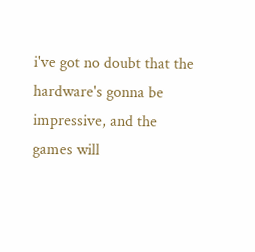i've got no doubt that the hardware's gonna be impressive, and the games will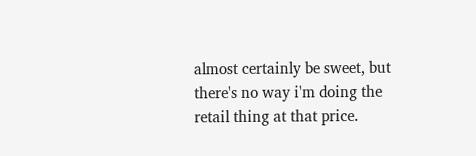almost certainly be sweet, but there's no way i'm doing the retail thing at that price.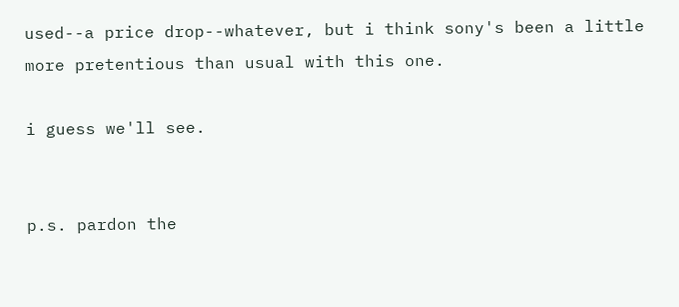used--a price drop--whatever, but i think sony's been a little more pretentious than usual with this one.

i guess we'll see.


p.s. pardon the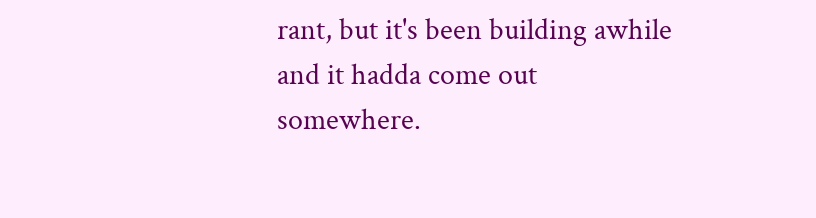rant, but it's been building awhile and it hadda come out somewhere.